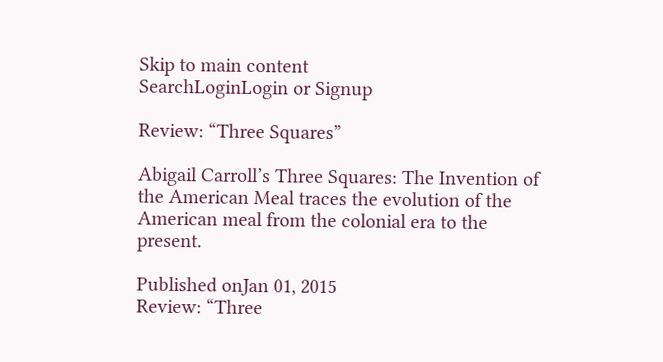Skip to main content
SearchLoginLogin or Signup

Review: “Three Squares”

Abigail Carroll’s Three Squares: The Invention of the American Meal traces the evolution of the American meal from the colonial era to the present.

Published onJan 01, 2015
Review: “Three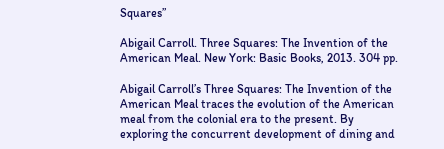Squares”

Abigail Carroll. Three Squares: The Invention of the American Meal. New York: Basic Books, 2013. 304 pp.

Abigail Carroll’s Three Squares: The Invention of the American Meal traces the evolution of the American meal from the colonial era to the present. By exploring the concurrent development of dining and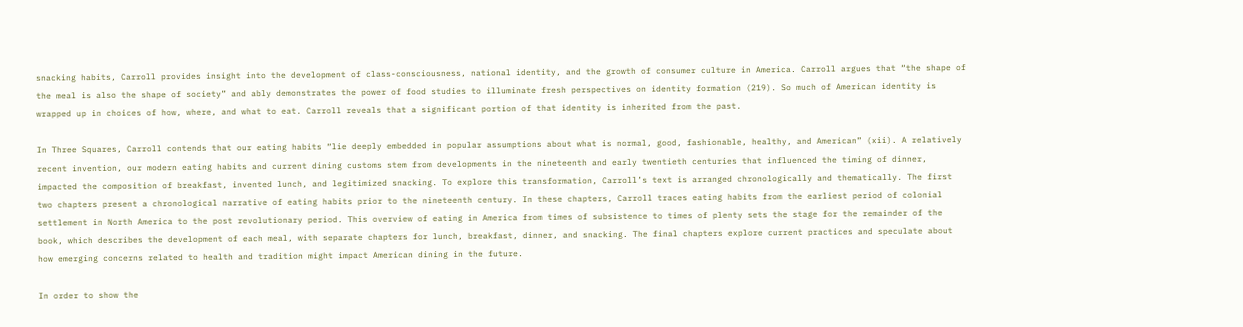snacking habits, Carroll provides insight into the development of class-consciousness, national identity, and the growth of consumer culture in America. Carroll argues that “the shape of the meal is also the shape of society” and ably demonstrates the power of food studies to illuminate fresh perspectives on identity formation (219). So much of American identity is wrapped up in choices of how, where, and what to eat. Carroll reveals that a significant portion of that identity is inherited from the past.

In Three Squares, Carroll contends that our eating habits “lie deeply embedded in popular assumptions about what is normal, good, fashionable, healthy, and American” (xii). A relatively recent invention, our modern eating habits and current dining customs stem from developments in the nineteenth and early twentieth centuries that influenced the timing of dinner, impacted the composition of breakfast, invented lunch, and legitimized snacking. To explore this transformation, Carroll’s text is arranged chronologically and thematically. The first two chapters present a chronological narrative of eating habits prior to the nineteenth century. In these chapters, Carroll traces eating habits from the earliest period of colonial settlement in North America to the post revolutionary period. This overview of eating in America from times of subsistence to times of plenty sets the stage for the remainder of the book, which describes the development of each meal, with separate chapters for lunch, breakfast, dinner, and snacking. The final chapters explore current practices and speculate about how emerging concerns related to health and tradition might impact American dining in the future.

In order to show the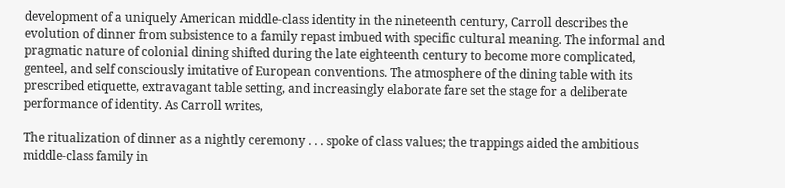development of a uniquely American middle-class identity in the nineteenth century, Carroll describes the evolution of dinner from subsistence to a family repast imbued with specific cultural meaning. The informal and pragmatic nature of colonial dining shifted during the late eighteenth century to become more complicated, genteel, and self consciously imitative of European conventions. The atmosphere of the dining table with its prescribed etiquette, extravagant table setting, and increasingly elaborate fare set the stage for a deliberate performance of identity. As Carroll writes,

The ritualization of dinner as a nightly ceremony . . . spoke of class values; the trappings aided the ambitious middle-class family in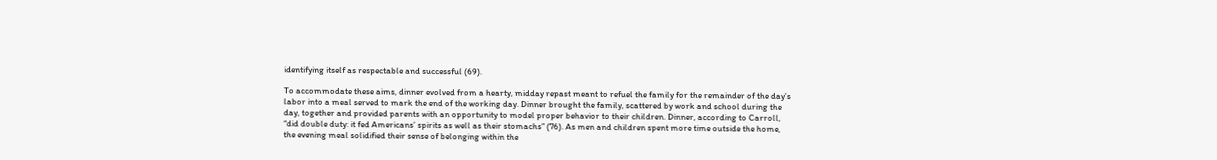identifying itself as respectable and successful (69).

To accommodate these aims, dinner evolved from a hearty, midday repast meant to refuel the family for the remainder of the day’s labor into a meal served to mark the end of the working day. Dinner brought the family, scattered by work and school during the day, together and provided parents with an opportunity to model proper behavior to their children. Dinner, according to Carroll, “did double duty: it fed Americans’ spirits as well as their stomachs” (76). As men and children spent more time outside the home, the evening meal solidified their sense of belonging within the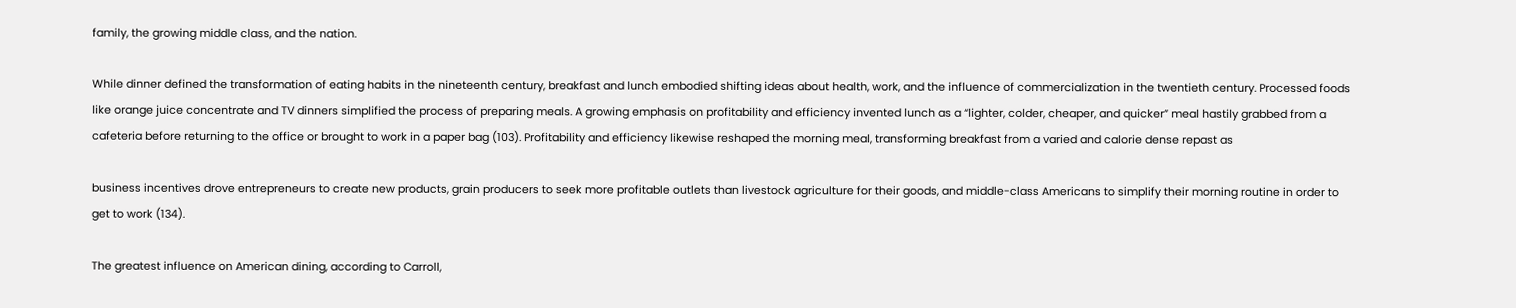family, the growing middle class, and the nation.

While dinner defined the transformation of eating habits in the nineteenth century, breakfast and lunch embodied shifting ideas about health, work, and the influence of commercialization in the twentieth century. Processed foods like orange juice concentrate and TV dinners simplified the process of preparing meals. A growing emphasis on profitability and efficiency invented lunch as a “lighter, colder, cheaper, and quicker” meal hastily grabbed from a cafeteria before returning to the office or brought to work in a paper bag (103). Profitability and efficiency likewise reshaped the morning meal, transforming breakfast from a varied and calorie dense repast as

business incentives drove entrepreneurs to create new products, grain producers to seek more profitable outlets than livestock agriculture for their goods, and middle-class Americans to simplify their morning routine in order to get to work (134).

The greatest influence on American dining, according to Carroll,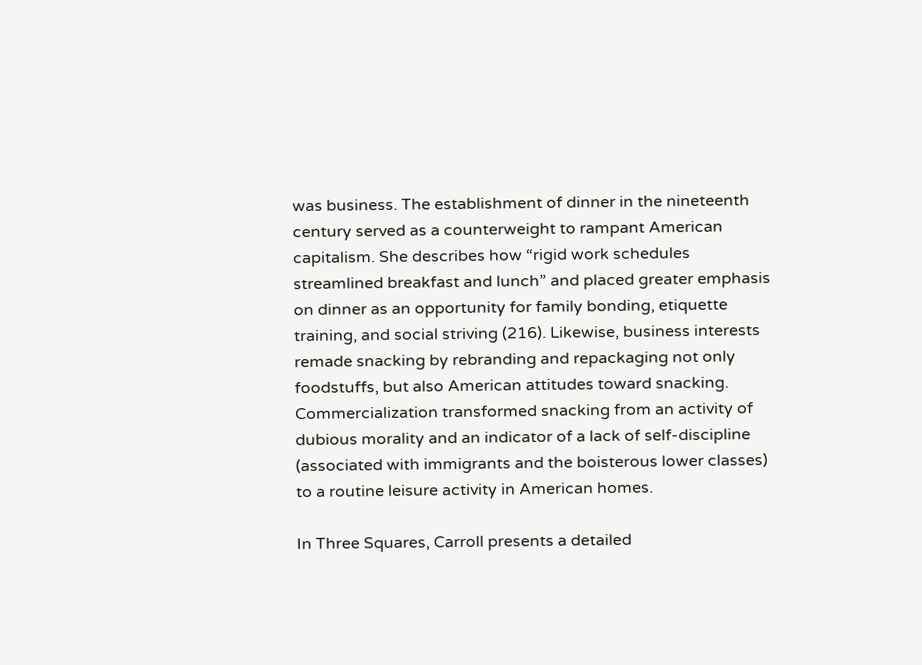was business. The establishment of dinner in the nineteenth century served as a counterweight to rampant American capitalism. She describes how “rigid work schedules streamlined breakfast and lunch” and placed greater emphasis on dinner as an opportunity for family bonding, etiquette training, and social striving (216). Likewise, business interests remade snacking by rebranding and repackaging not only foodstuffs, but also American attitudes toward snacking. Commercialization transformed snacking from an activity of dubious morality and an indicator of a lack of self-discipline (associated with immigrants and the boisterous lower classes) to a routine leisure activity in American homes.

In Three Squares, Carroll presents a detailed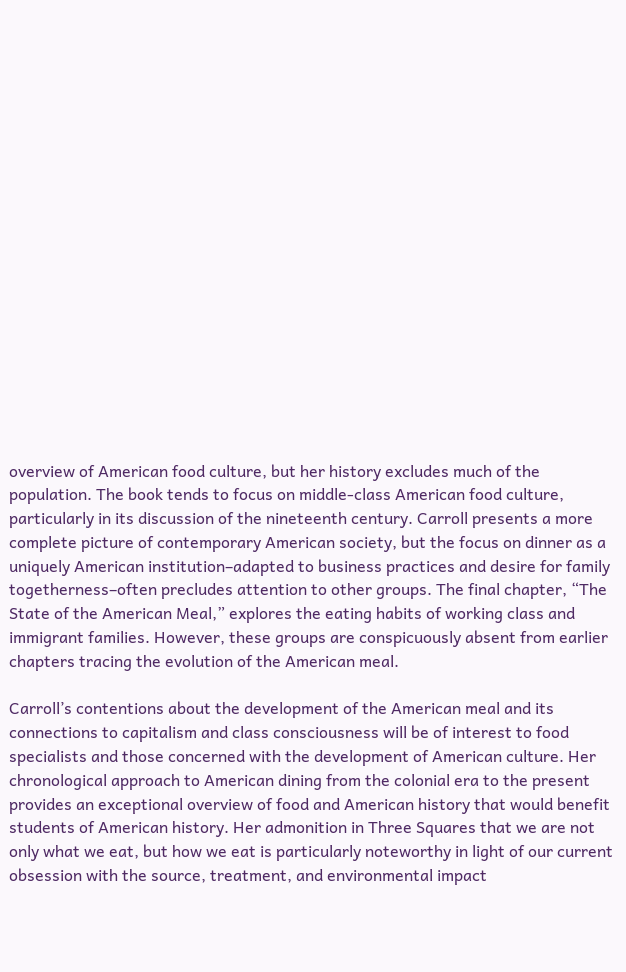overview of American food culture, but her history excludes much of the population. The book tends to focus on middle-class American food culture, particularly in its discussion of the nineteenth century. Carroll presents a more complete picture of contemporary American society, but the focus on dinner as a uniquely American institution–adapted to business practices and desire for family togetherness–often precludes attention to other groups. The final chapter, “The State of the American Meal,” explores the eating habits of working class and immigrant families. However, these groups are conspicuously absent from earlier chapters tracing the evolution of the American meal.

Carroll’s contentions about the development of the American meal and its connections to capitalism and class consciousness will be of interest to food specialists and those concerned with the development of American culture. Her chronological approach to American dining from the colonial era to the present provides an exceptional overview of food and American history that would benefit students of American history. Her admonition in Three Squares that we are not only what we eat, but how we eat is particularly noteworthy in light of our current obsession with the source, treatment, and environmental impact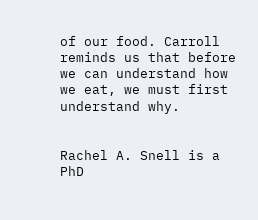of our food. Carroll reminds us that before we can understand how we eat, we must first understand why.


Rachel A. Snell is a PhD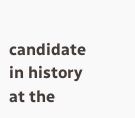candidate in history at the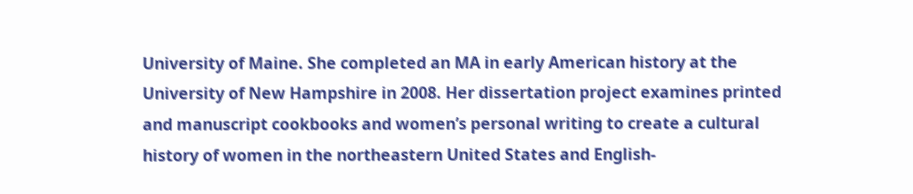University of Maine. She completed an MA in early American history at the University of New Hampshire in 2008. Her dissertation project examines printed and manuscript cookbooks and women’s personal writing to create a cultural history of women in the northeastern United States and English-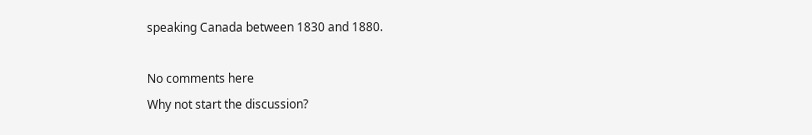speaking Canada between 1830 and 1880.

No comments here
Why not start the discussion?